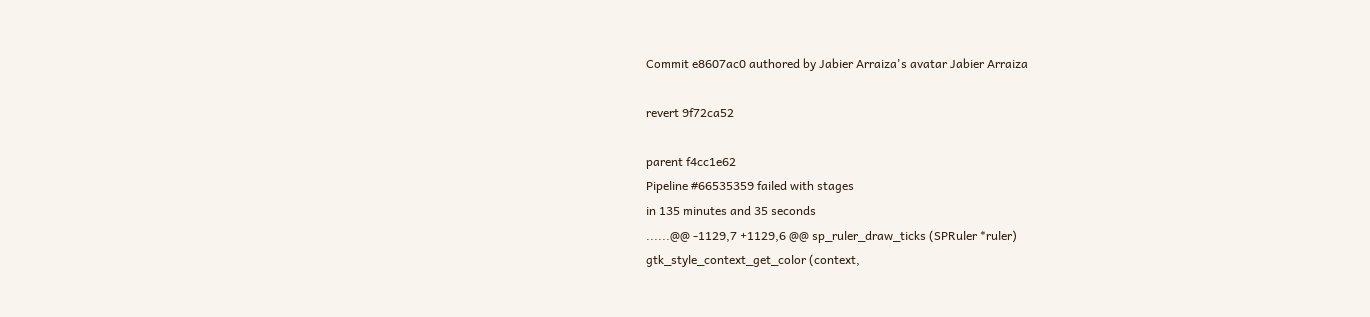Commit e8607ac0 authored by Jabier Arraiza's avatar Jabier Arraiza

revert 9f72ca52

parent f4cc1e62
Pipeline #66535359 failed with stages
in 135 minutes and 35 seconds
......@@ -1129,7 +1129,6 @@ sp_ruler_draw_ticks (SPRuler *ruler)
gtk_style_context_get_color (context,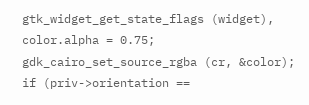gtk_widget_get_state_flags (widget),
color.alpha = 0.75;
gdk_cairo_set_source_rgba (cr, &color);
if (priv->orientation ==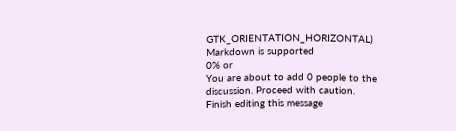GTK_ORIENTATION_HORIZONTAL)
Markdown is supported
0% or
You are about to add 0 people to the discussion. Proceed with caution.
Finish editing this message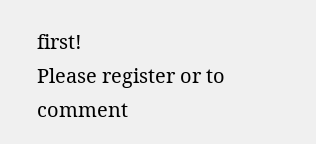first!
Please register or to comment